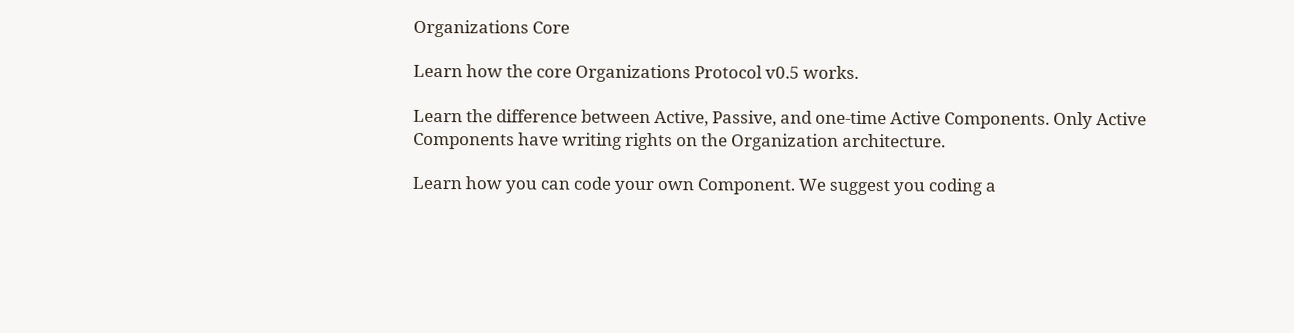Organizations Core

Learn how the core Organizations Protocol v0.5 works.

Learn the difference between Active, Passive, and one-time Active Components. Only Active Components have writing rights on the Organization architecture.

Learn how you can code your own Component. We suggest you coding a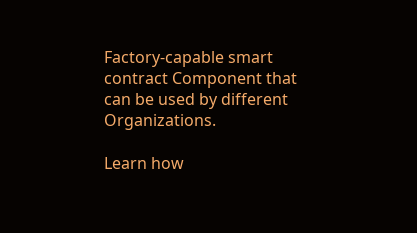Factory-capable smart contract Component that can be used by different Organizations.

Learn how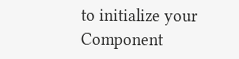to initialize your Component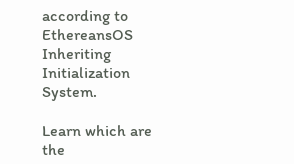according to EthereansOS Inheriting Initialization System.

Learn which are the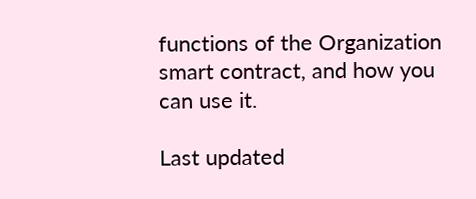functions of the Organization smart contract, and how you can use it.

Last updated